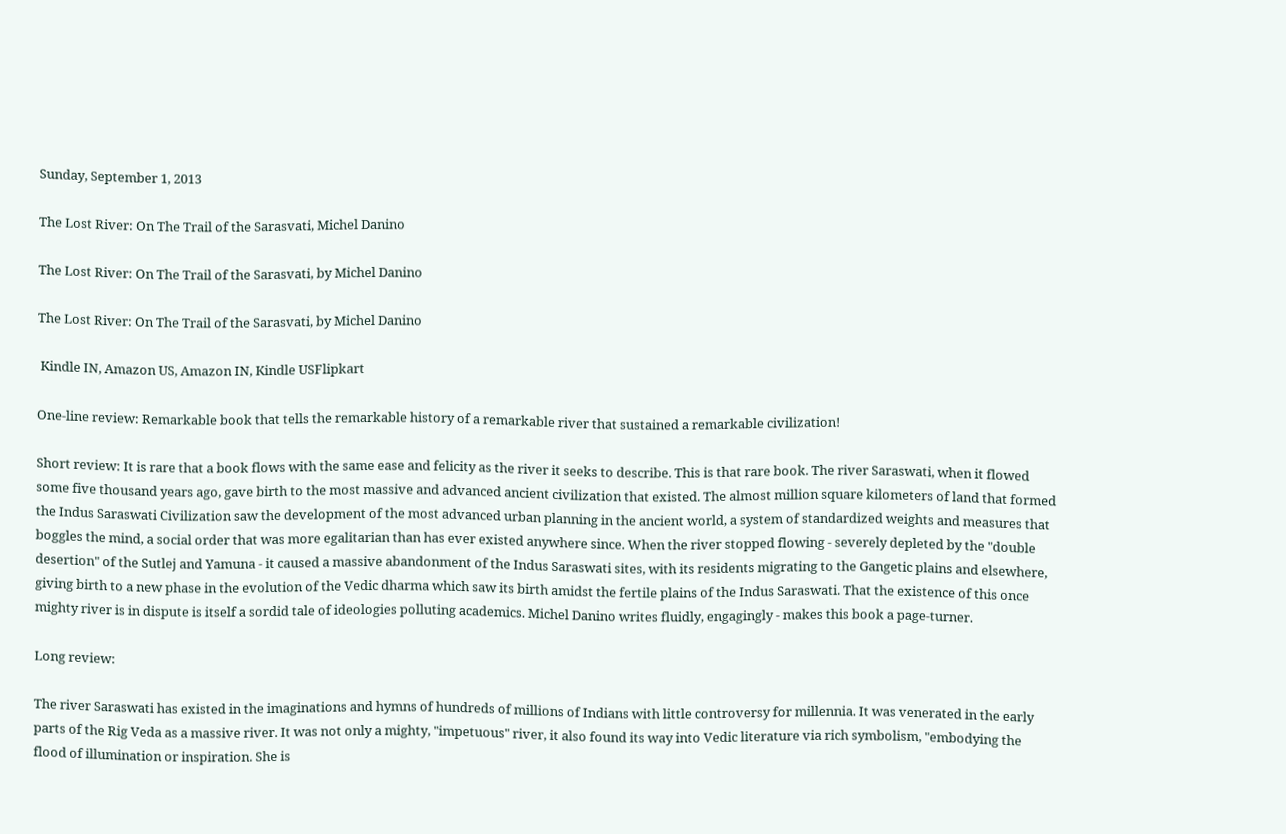Sunday, September 1, 2013

The Lost River: On The Trail of the Sarasvati, Michel Danino

The Lost River: On The Trail of the Sarasvati, by Michel Danino

The Lost River: On The Trail of the Sarasvati, by Michel Danino

 Kindle IN, Amazon US, Amazon IN, Kindle USFlipkart

One-line review: Remarkable book that tells the remarkable history of a remarkable river that sustained a remarkable civilization!

Short review: It is rare that a book flows with the same ease and felicity as the river it seeks to describe. This is that rare book. The river Saraswati, when it flowed some five thousand years ago, gave birth to the most massive and advanced ancient civilization that existed. The almost million square kilometers of land that formed the Indus Saraswati Civilization saw the development of the most advanced urban planning in the ancient world, a system of standardized weights and measures that boggles the mind, a social order that was more egalitarian than has ever existed anywhere since. When the river stopped flowing - severely depleted by the "double desertion" of the Sutlej and Yamuna - it caused a massive abandonment of the Indus Saraswati sites, with its residents migrating to the Gangetic plains and elsewhere, giving birth to a new phase in the evolution of the Vedic dharma which saw its birth amidst the fertile plains of the Indus Saraswati. That the existence of this once mighty river is in dispute is itself a sordid tale of ideologies polluting academics. Michel Danino writes fluidly, engagingly - makes this book a page-turner.

Long review:

The river Saraswati has existed in the imaginations and hymns of hundreds of millions of Indians with little controversy for millennia. It was venerated in the early parts of the Rig Veda as a massive river. It was not only a mighty, "impetuous" river, it also found its way into Vedic literature via rich symbolism, "embodying the flood of illumination or inspiration. She is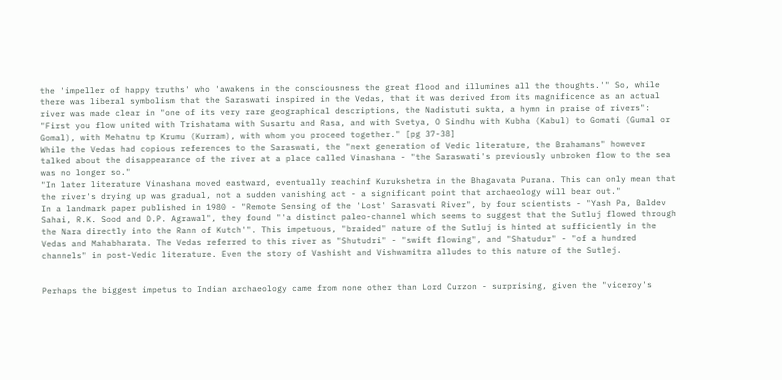the 'impeller of happy truths' who 'awakens in the consciousness the great flood and illumines all the thoughts.'" So, while there was liberal symbolism that the Saraswati inspired in the Vedas, that it was derived from its magnificence as an actual river was made clear in "one of its very rare geographical descriptions, the Nadistuti sukta, a hymn in praise of rivers":
"First you flow united with Trishatama with Susartu and Rasa, and with Svetya, O Sindhu with Kubha (Kabul) to Gomati (Gumal or Gomal), with Mehatnu tp Krumu (Kurram), with whom you proceed together." [pg 37-38]
While the Vedas had copious references to the Saraswati, the "next generation of Vedic literature, the Brahamans" however talked about the disappearance of the river at a place called Vinashana - "the Saraswati's previously unbroken flow to the sea was no longer so."
"In later literature Vinashana moved eastward, eventually reachinf Kurukshetra in the Bhagavata Purana. This can only mean that the river's drying up was gradual, not a sudden vanishing act - a significant point that archaeology will bear out."
In a landmark paper published in 1980 - "Remote Sensing of the 'Lost' Sarasvati River", by four scientists - "Yash Pa, Baldev Sahai, R.K. Sood and D.P. Agrawal", they found "'a distinct paleo-channel which seems to suggest that the Sutluj flowed through the Nara directly into the Rann of Kutch'". This impetuous, "braided" nature of the Sutluj is hinted at sufficiently in the Vedas and Mahabharata. The Vedas referred to this river as "Shutudri" - "swift flowing", and "Shatudur" - "of a hundred channels" in post-Vedic literature. Even the story of Vashisht and Vishwamitra alludes to this nature of the Sutlej.


Perhaps the biggest impetus to Indian archaeology came from none other than Lord Curzon - surprising, given the "viceroy's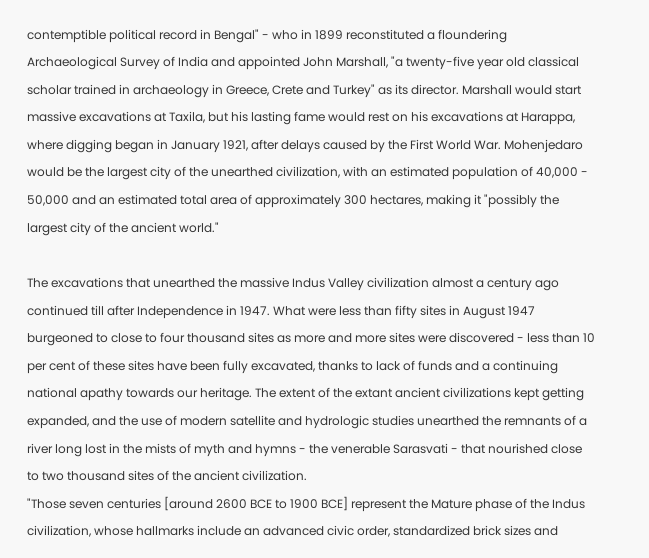contemptible political record in Bengal" - who in 1899 reconstituted a floundering Archaeological Survey of India and appointed John Marshall, "a twenty-five year old classical scholar trained in archaeology in Greece, Crete and Turkey" as its director. Marshall would start massive excavations at Taxila, but his lasting fame would rest on his excavations at Harappa, where digging began in January 1921, after delays caused by the First World War. Mohenjedaro would be the largest city of the unearthed civilization, with an estimated population of 40,000 - 50,000 and an estimated total area of approximately 300 hectares, making it "possibly the largest city of the ancient world."

The excavations that unearthed the massive Indus Valley civilization almost a century ago continued till after Independence in 1947. What were less than fifty sites in August 1947 burgeoned to close to four thousand sites as more and more sites were discovered - less than 10 per cent of these sites have been fully excavated, thanks to lack of funds and a continuing national apathy towards our heritage. The extent of the extant ancient civilizations kept getting expanded, and the use of modern satellite and hydrologic studies unearthed the remnants of a river long lost in the mists of myth and hymns - the venerable Sarasvati - that nourished close to two thousand sites of the ancient civilization.
"Those seven centuries [around 2600 BCE to 1900 BCE] represent the Mature phase of the Indus civilization, whose hallmarks include an advanced civic order, standardized brick sizes and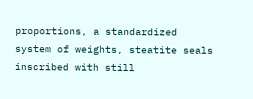proportions, a standardized system of weights, steatite seals inscribed with still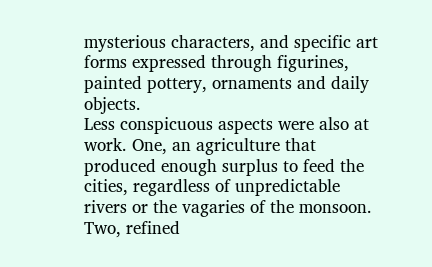mysterious characters, and specific art forms expressed through figurines, painted pottery, ornaments and daily objects.
Less conspicuous aspects were also at work. One, an agriculture that produced enough surplus to feed the cities, regardless of unpredictable rivers or the vagaries of the monsoon. Two, refined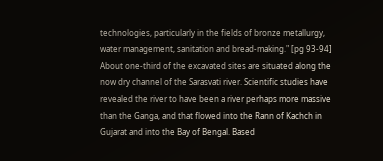technologies, particularly in the fields of bronze metallurgy, water management, sanitation and bread-making." [pg 93-94]
About one-third of the excavated sites are situated along the now dry channel of the Sarasvati river. Scientific studies have revealed the river to have been a river perhaps more massive than the Ganga, and that flowed into the Rann of Kachch in Gujarat and into the Bay of Bengal. Based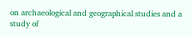on archaeological and geographical studies and a study of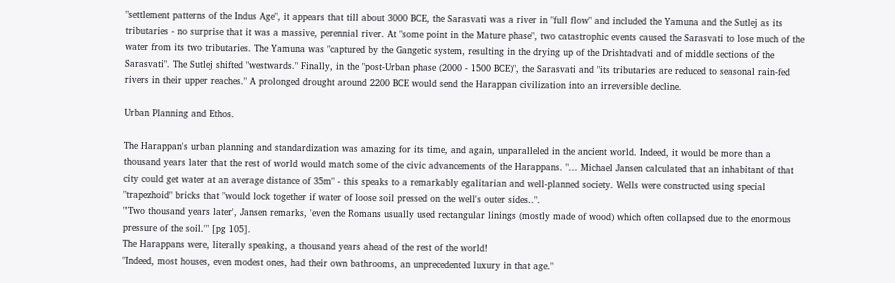"settlement patterns of the Indus Age", it appears that till about 3000 BCE, the Sarasvati was a river in "full flow" and included the Yamuna and the Sutlej as its tributaries - no surprise that it was a massive, perennial river. At "some point in the Mature phase", two catastrophic events caused the Sarasvati to lose much of the water from its two tributaries. The Yamuna was "captured by the Gangetic system, resulting in the drying up of the Drishtadvati and of middle sections of the Sarasvati". The Sutlej shifted "westwards." Finally, in the "post-Urban phase (2000 - 1500 BCE)", the Sarasvati and "its tributaries are reduced to seasonal rain-fed rivers in their upper reaches." A prolonged drought around 2200 BCE would send the Harappan civilization into an irreversible decline.

Urban Planning and Ethos.

The Harappan's urban planning and standardization was amazing for its time, and again, unparalleled in the ancient world. Indeed, it would be more than a thousand years later that the rest of world would match some of the civic advancements of the Harappans. "... Michael Jansen calculated that an inhabitant of that city could get water at an average distance of 35m" - this speaks to a remarkably egalitarian and well-planned society. Wells were constructed using special "trapezhoid" bricks that "would lock together if water of loose soil pressed on the well's outer sides..".
"'Two thousand years later', Jansen remarks, 'even the Romans usually used rectangular linings (mostly made of wood) which often collapsed due to the enormous pressure of the soil.'" [pg 105].
The Harappans were, literally speaking, a thousand years ahead of the rest of the world!
"Indeed, most houses, even modest ones, had their own bathrooms, an unprecedented luxury in that age."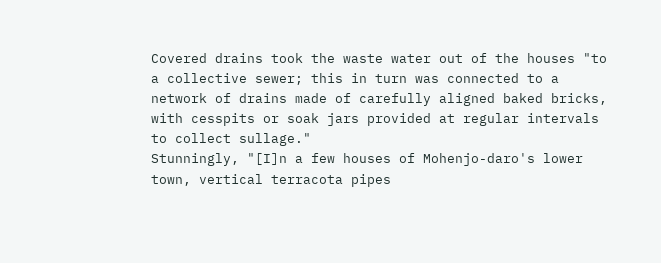Covered drains took the waste water out of the houses "to a collective sewer; this in turn was connected to a network of drains made of carefully aligned baked bricks, with cesspits or soak jars provided at regular intervals to collect sullage."
Stunningly, "[I]n a few houses of Mohenjo-daro's lower town, vertical terracota pipes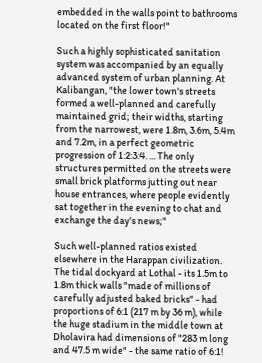embedded in the walls point to bathrooms located on the first floor!"

Such a highly sophisticated sanitation system was accompanied by an equally advanced system of urban planning. At Kalibangan, "the lower town's streets formed a well-planned and carefully maintained grid; their widths, starting from the narrowest, were 1.8m, 3.6m, 5.4m and 7.2m, in a perfect geometric progression of 1:2:3:4. ... The only structures permitted on the streets were small brick platforms jutting out near house entrances, where people evidently sat together in the evening to chat and exchange the day's news;"

Such well-planned ratios existed elsewhere in the Harappan civilization. The tidal dockyard at Lothal - its 1.5m to 1.8m thick walls "made of millions of carefully adjusted baked bricks" - had proportions of 6:1 (217 m by 36 m), while the huge stadium in the middle town at Dholavira had dimensions of "283 m long and 47.5 m wide" - the same ratio of 6:1!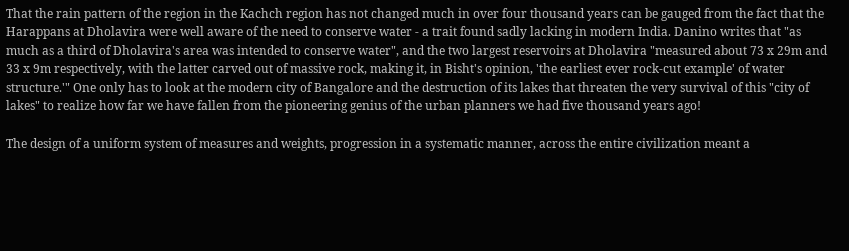That the rain pattern of the region in the Kachch region has not changed much in over four thousand years can be gauged from the fact that the Harappans at Dholavira were well aware of the need to conserve water - a trait found sadly lacking in modern India. Danino writes that "as much as a third of Dholavira's area was intended to conserve water", and the two largest reservoirs at Dholavira "measured about 73 x 29m and 33 x 9m respectively, with the latter carved out of massive rock, making it, in Bisht's opinion, 'the earliest ever rock-cut example' of water structure.'" One only has to look at the modern city of Bangalore and the destruction of its lakes that threaten the very survival of this "city of lakes" to realize how far we have fallen from the pioneering genius of the urban planners we had five thousand years ago!

The design of a uniform system of measures and weights, progression in a systematic manner, across the entire civilization meant a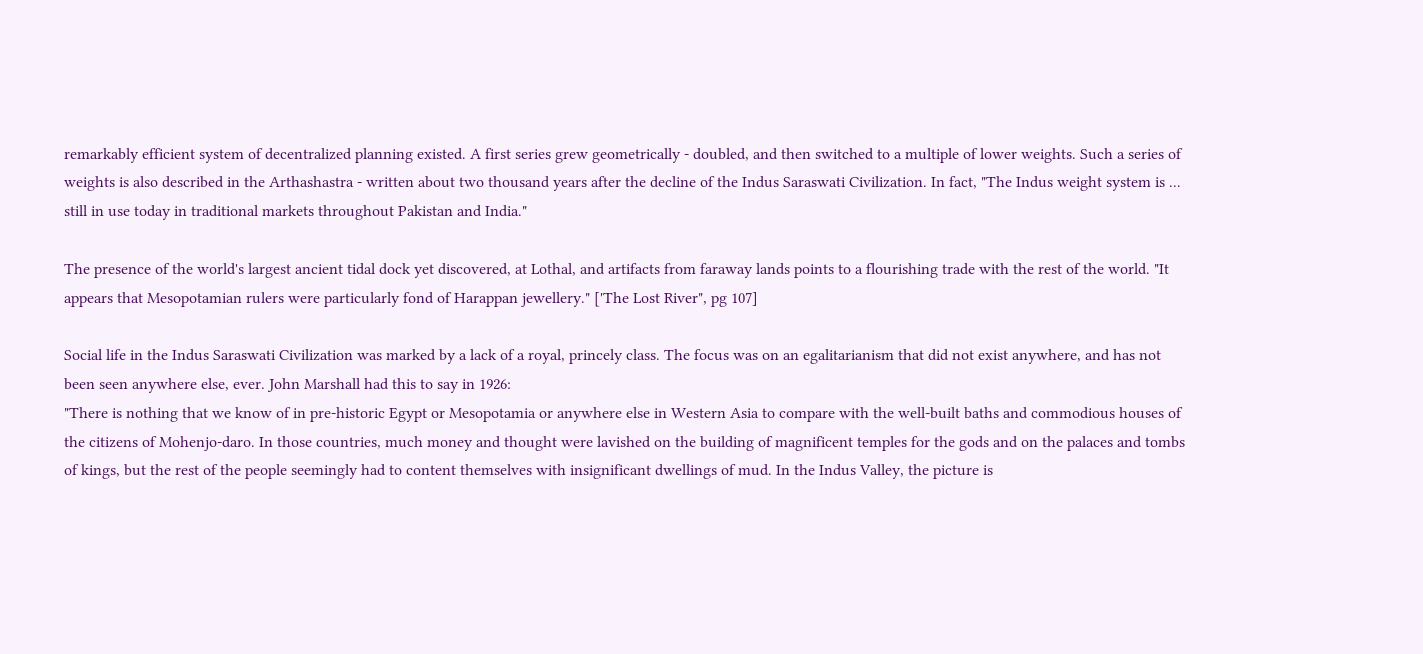remarkably efficient system of decentralized planning existed. A first series grew geometrically - doubled, and then switched to a multiple of lower weights. Such a series of weights is also described in the Arthashastra - written about two thousand years after the decline of the Indus Saraswati Civilization. In fact, "The Indus weight system is ... still in use today in traditional markets throughout Pakistan and India."

The presence of the world's largest ancient tidal dock yet discovered, at Lothal, and artifacts from faraway lands points to a flourishing trade with the rest of the world. "It appears that Mesopotamian rulers were particularly fond of Harappan jewellery." ['The Lost River", pg 107]

Social life in the Indus Saraswati Civilization was marked by a lack of a royal, princely class. The focus was on an egalitarianism that did not exist anywhere, and has not been seen anywhere else, ever. John Marshall had this to say in 1926:
"There is nothing that we know of in pre-historic Egypt or Mesopotamia or anywhere else in Western Asia to compare with the well-built baths and commodious houses of the citizens of Mohenjo-daro. In those countries, much money and thought were lavished on the building of magnificent temples for the gods and on the palaces and tombs of kings, but the rest of the people seemingly had to content themselves with insignificant dwellings of mud. In the Indus Valley, the picture is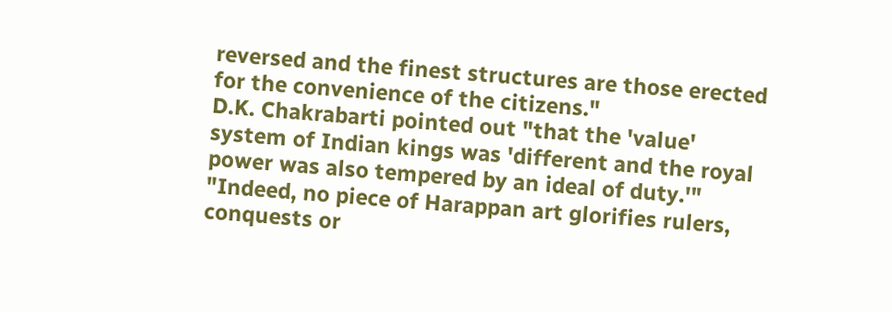reversed and the finest structures are those erected for the convenience of the citizens."
D.K. Chakrabarti pointed out "that the 'value' system of Indian kings was 'different and the royal power was also tempered by an ideal of duty.'"
"Indeed, no piece of Harappan art glorifies rulers, conquests or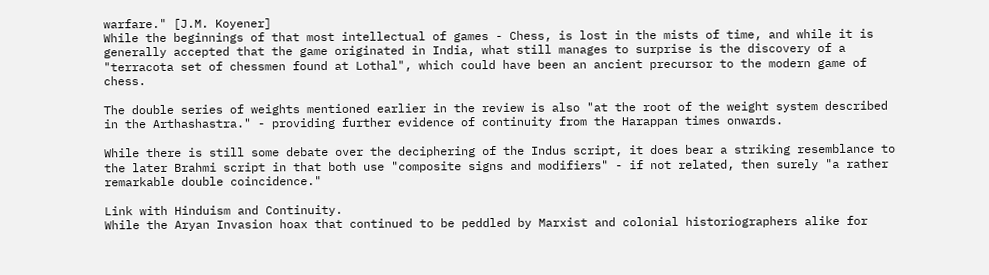warfare." [J.M. Koyener]
While the beginnings of that most intellectual of games - Chess, is lost in the mists of time, and while it is generally accepted that the game originated in India, what still manages to surprise is the discovery of a "terracota set of chessmen found at Lothal", which could have been an ancient precursor to the modern game of chess.

The double series of weights mentioned earlier in the review is also "at the root of the weight system described in the Arthashastra." - providing further evidence of continuity from the Harappan times onwards.

While there is still some debate over the deciphering of the Indus script, it does bear a striking resemblance to the later Brahmi script in that both use "composite signs and modifiers" - if not related, then surely "a rather remarkable double coincidence."

Link with Hinduism and Continuity.
While the Aryan Invasion hoax that continued to be peddled by Marxist and colonial historiographers alike for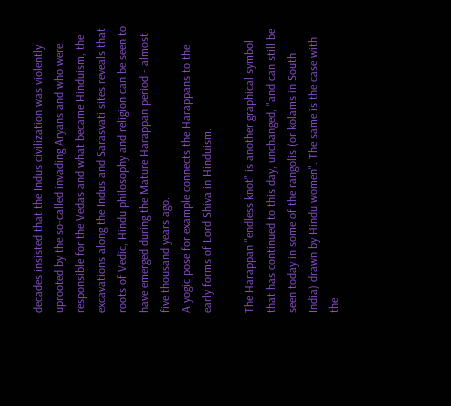decades insisted that the Indus civilization was violently uprooted by the so-called invading Aryans and who were responsible for the Vedas and what became Hinduism, the excavations along the Indus and Sarasvati sites reveals that roots of Vedic, Hindu philosophy and religion can be seen to have emerged during the Mature Harappan period - almost five thousand years ago.
A yogic pose for example connects the Harappans to the early forms of Lord Shiva in Hinduism.

The Harappan "endless knot" is another graphical symbol that has continued to this day, unchanged, "and can still be seen today in some of the rangolis (or kolams in South India) drawn by Hindu women". The same is the case with the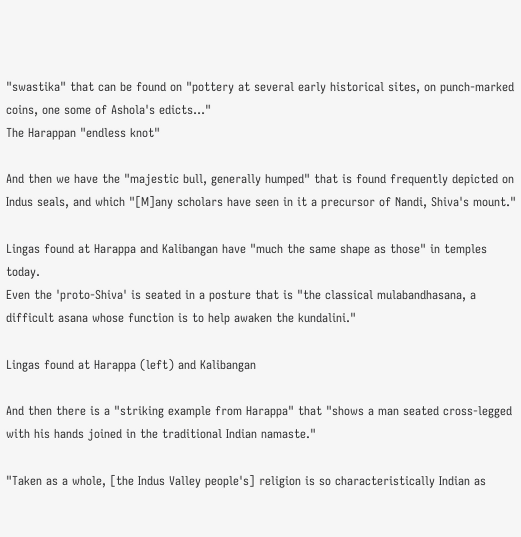"swastika" that can be found on "pottery at several early historical sites, on punch-marked coins, one some of Ashola's edicts..."
The Harappan "endless knot"

And then we have the "majestic bull, generally humped" that is found frequently depicted on Indus seals, and which "[M]any scholars have seen in it a precursor of Nandi, Shiva's mount."

Lingas found at Harappa and Kalibangan have "much the same shape as those" in temples today.
Even the 'proto-Shiva' is seated in a posture that is "the classical mulabandhasana, a difficult asana whose function is to help awaken the kundalini."

Lingas found at Harappa (left) and Kalibangan

And then there is a "striking example from Harappa" that "shows a man seated cross-legged with his hands joined in the traditional Indian namaste."

"Taken as a whole, [the Indus Valley people's] religion is so characteristically Indian as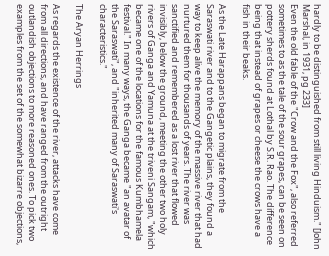hardly to be distinguished from still living Hinduism." [John Marshal, in 1931, pg 233]
Even the old fable of the "Crow and the Fox", also referred sometimes to as the tale of the sour grapes, can be seen on pottery sherds found at Lothal by S.R. Rao. The difference being that instead of grapes or cheese the crows have a fish in their beaks.

As the Late Harappans began to migrate from the Saraswati river and to the Gangetic plains, they found a way to keep alive the memory of the massive river that had nurtured them for thousands of years. The river was sanctified and remembered as a lost river that flowed invisibly, below the ground, meeting the other two holy rivers of Ganga and Yamuna at the triveni Sangam, "which became one of the locations for the famous Kumbhamela festival." In many ways, the Ganga became "an avatar of the Saraswati", and "inherited many of Saraswati's characteristics."

The Aryan Herrings

As regards the existence of the river, attacks have come from all directions, and have ranged from the outright outlandish objections to more reasoned ones. To pick two examples from the set of the somewhat bizarre objections,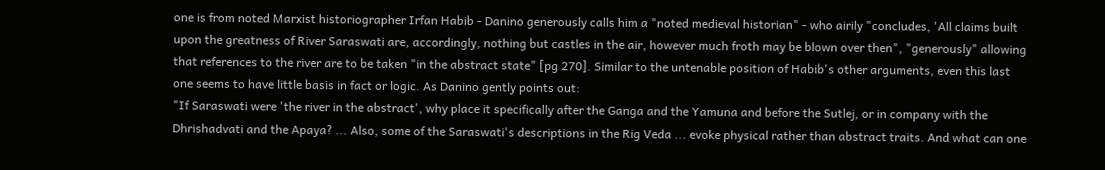one is from noted Marxist historiographer Irfan Habib - Danino generously calls him a "noted medieval historian" - who airily "concludes, 'All claims built upon the greatness of River Saraswati are, accordingly, nothing but castles in the air, however much froth may be blown over then", "generously" allowing that references to the river are to be taken "in the abstract state" [pg 270]. Similar to the untenable position of Habib's other arguments, even this last one seems to have little basis in fact or logic. As Danino gently points out:
"If Saraswati were 'the river in the abstract', why place it specifically after the Ganga and the Yamuna and before the Sutlej, or in company with the Dhrishadvati and the Apaya? ... Also, some of the Saraswati's descriptions in the Rig Veda ... evoke physical rather than abstract traits. And what can one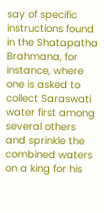say of specific instructions found in the Shatapatha Brahmana, for instance, where one is asked to collect Saraswati water first among several others and sprinkle the combined waters on a king for his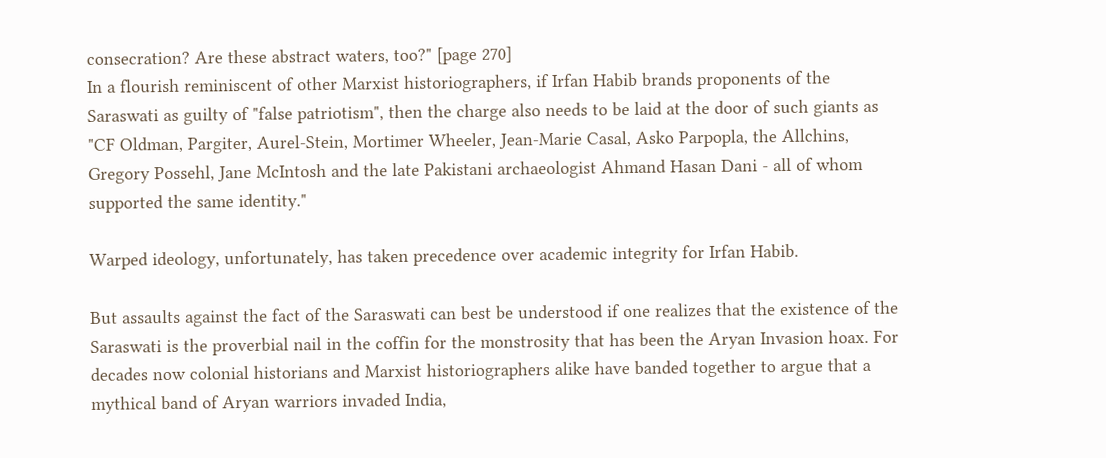consecration? Are these abstract waters, too?" [page 270]
In a flourish reminiscent of other Marxist historiographers, if Irfan Habib brands proponents of the Saraswati as guilty of "false patriotism", then the charge also needs to be laid at the door of such giants as "CF Oldman, Pargiter, Aurel-Stein, Mortimer Wheeler, Jean-Marie Casal, Asko Parpopla, the Allchins, Gregory Possehl, Jane McIntosh and the late Pakistani archaeologist Ahmand Hasan Dani - all of whom supported the same identity."

Warped ideology, unfortunately, has taken precedence over academic integrity for Irfan Habib.

But assaults against the fact of the Saraswati can best be understood if one realizes that the existence of the Saraswati is the proverbial nail in the coffin for the monstrosity that has been the Aryan Invasion hoax. For decades now colonial historians and Marxist historiographers alike have banded together to argue that a mythical band of Aryan warriors invaded India,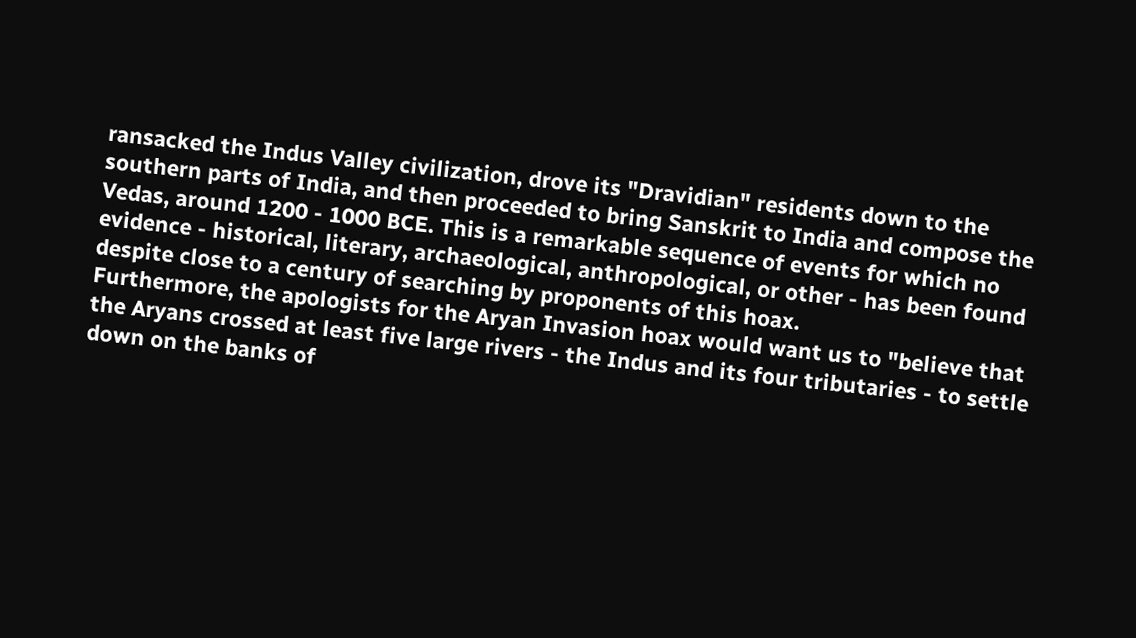ransacked the Indus Valley civilization, drove its "Dravidian" residents down to the southern parts of India, and then proceeded to bring Sanskrit to India and compose the Vedas, around 1200 - 1000 BCE. This is a remarkable sequence of events for which no evidence - historical, literary, archaeological, anthropological, or other - has been found despite close to a century of searching by proponents of this hoax.
Furthermore, the apologists for the Aryan Invasion hoax would want us to "believe that the Aryans crossed at least five large rivers - the Indus and its four tributaries - to settle down on the banks of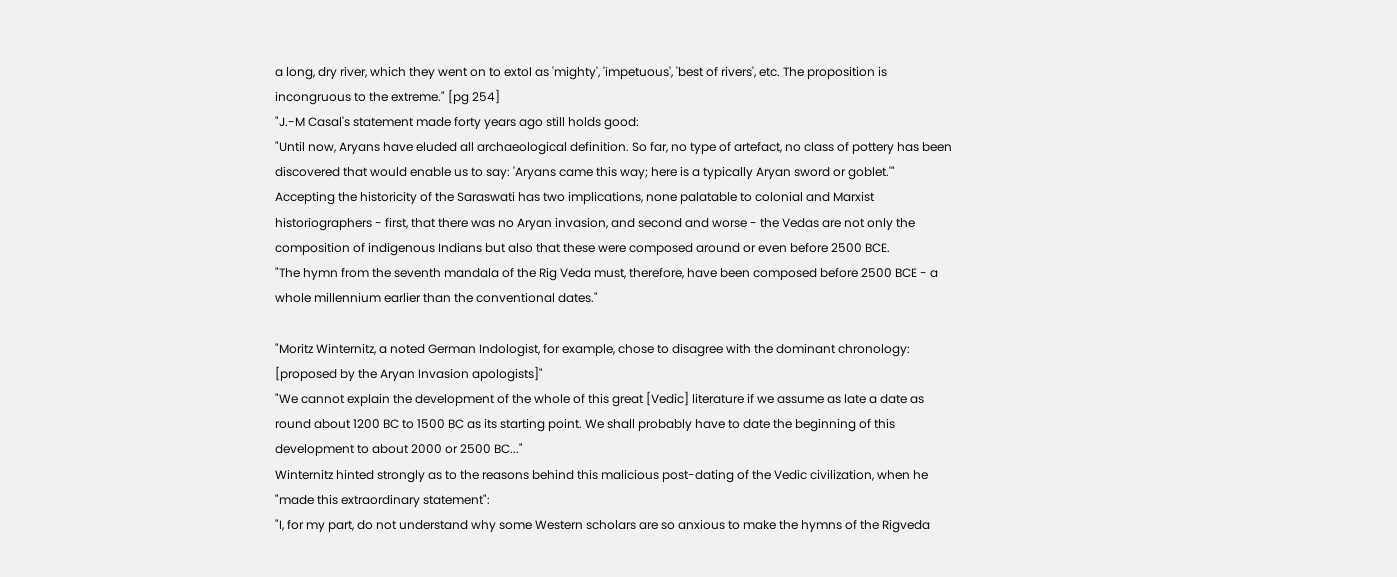a long, dry river, which they went on to extol as 'mighty', 'impetuous', 'best of rivers', etc. The proposition is incongruous to the extreme." [pg 254]
"J.-M Casal's statement made forty years ago still holds good:
"Until now, Aryans have eluded all archaeological definition. So far, no type of artefact, no class of pottery has been discovered that would enable us to say: 'Aryans came this way; here is a typically Aryan sword or goblet.'"
Accepting the historicity of the Saraswati has two implications, none palatable to colonial and Marxist historiographers - first, that there was no Aryan invasion, and second and worse - the Vedas are not only the composition of indigenous Indians but also that these were composed around or even before 2500 BCE.
"The hymn from the seventh mandala of the Rig Veda must, therefore, have been composed before 2500 BCE - a whole millennium earlier than the conventional dates."

"Moritz Winternitz, a noted German Indologist, for example, chose to disagree with the dominant chronology: [proposed by the Aryan Invasion apologists]"
"We cannot explain the development of the whole of this great [Vedic] literature if we assume as late a date as round about 1200 BC to 1500 BC as its starting point. We shall probably have to date the beginning of this development to about 2000 or 2500 BC..."
Winternitz hinted strongly as to the reasons behind this malicious post-dating of the Vedic civilization, when he "made this extraordinary statement":
"I, for my part, do not understand why some Western scholars are so anxious to make the hymns of the Rigveda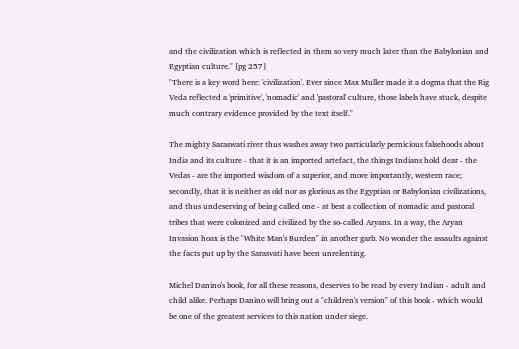and the civilization which is reflected in them so very much later than the Babylonian and Egyptian culture." [pg 257]
"There is a key word here: 'civilization'. Ever since Max Muller made it a dogma that the Rig Veda reflected a 'primitive', 'nomadic' and 'pastoral' culture, those labels have stuck, despite much contrary evidence provided by the text itself."

The mighty Saraswati river thus washes away two particularly pernicious falsehoods about India and its culture - that it is an imported artefact, the things Indians hold dear - the Vedas - are the imported wisdom of a superior, and more importantly, western race; secondly, that it is neither as old nor as glorious as the Egyptian or Babylonian civilizations, and thus undeserving of being called one - at best a collection of nomadic and pastoral tribes that were colonized and civilized by the so-called Aryans. In a way, the Aryan Invasion hoax is the "White Man's Burden" in another garb. No wonder the assaults against the facts put up by the Sarasvati have been unrelenting.

Michel Danino's book, for all these reasons, deserves to be read by every Indian - adult and child alike. Perhaps Danino will bring out a "children's version" of this book - which would be one of the greatest services to this nation under siege.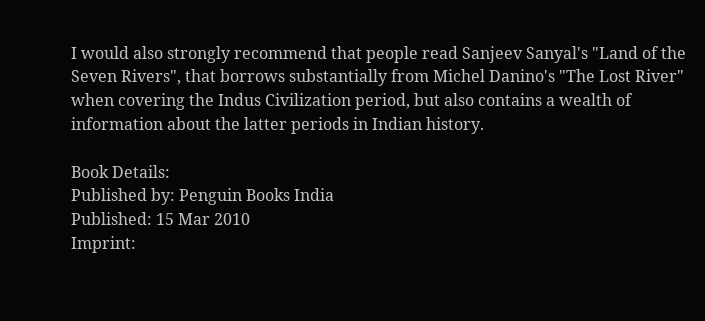I would also strongly recommend that people read Sanjeev Sanyal's "Land of the Seven Rivers", that borrows substantially from Michel Danino's "The Lost River" when covering the Indus Civilization period, but also contains a wealth of information about the latter periods in Indian history.

Book Details:
Published by: Penguin Books India
Published: 15 Mar 2010
Imprint: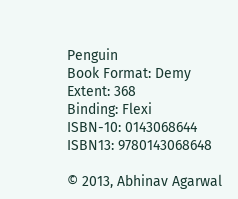Penguin
Book Format: Demy
Extent: 368
Binding: Flexi
ISBN-10: 0143068644
ISBN13: 9780143068648

© 2013, Abhinav Agarwal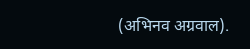(अभिनव अग्रवाल).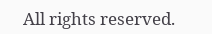All rights reserved.